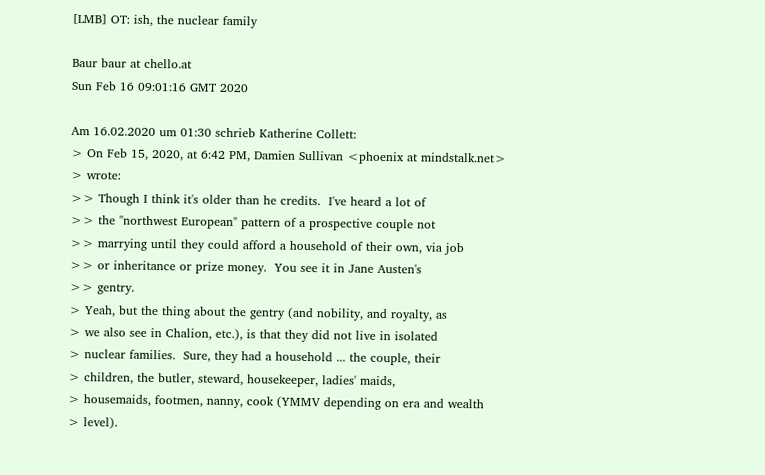[LMB] OT: ish, the nuclear family

Baur baur at chello.at
Sun Feb 16 09:01:16 GMT 2020

Am 16.02.2020 um 01:30 schrieb Katherine Collett:
> On Feb 15, 2020, at 6:42 PM, Damien Sullivan <phoenix at mindstalk.net>
> wrote:
>> Though I think it's older than he credits.  I've heard a lot of
>> the "northwest European" pattern of a prospective couple not
>> marrying until they could afford a household of their own, via job
>> or inheritance or prize money.  You see it in Jane Austen's
>> gentry.
> Yeah, but the thing about the gentry (and nobility, and royalty, as
> we also see in Chalion, etc.), is that they did not live in isolated
> nuclear families.  Sure, they had a household ... the couple, their
> children, the butler, steward, housekeeper, ladies' maids,
> housemaids, footmen, nanny, cook (YMMV depending on era and wealth
> level).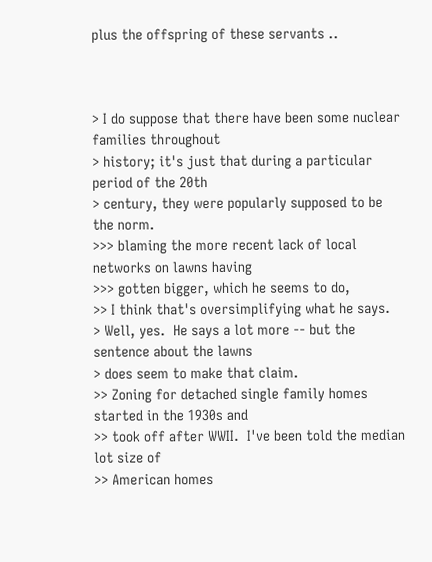plus the offspring of these servants ..



> I do suppose that there have been some nuclear families throughout
> history; it's just that during a particular period of the 20th
> century, they were popularly supposed to be the norm.
>>> blaming the more recent lack of local networks on lawns having
>>> gotten bigger, which he seems to do,
>> I think that's oversimplifying what he says.
> Well, yes.  He says a lot more -- but the sentence about the lawns
> does seem to make that claim.
>> Zoning for detached single family homes started in the 1930s and
>> took off after WWII.  I've been told the median lot size of
>> American homes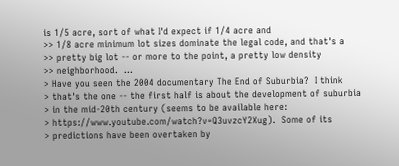is 1/5 acre, sort of what I'd expect if 1/4 acre and
>> 1/8 acre minimum lot sizes dominate the legal code, and that's a
>> pretty big lot -- or more to the point, a pretty low density
>> neighborhood.  ...
> Have you seen the 2004 documentary The End of Suburbia?  I think
> that's the one -- the first half is about the development of suburbia
> in the mid-20th century (seems to be available here:
> https://www.youtube.com/watch?v=Q3uvzcY2Xug).  Some of its
> predictions have been overtaken by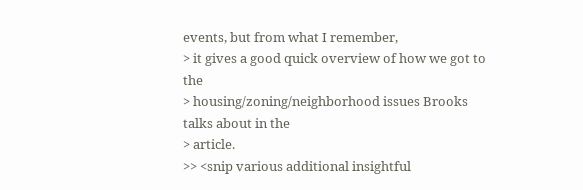events, but from what I remember,
> it gives a good quick overview of how we got to the
> housing/zoning/neighborhood issues Brooks talks about in the
> article.
>> <snip various additional insightful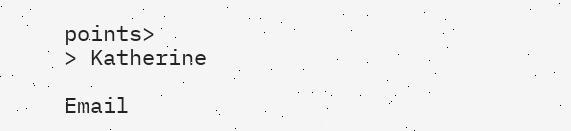points>
> Katherine

Email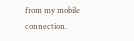from my mobile connection.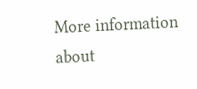More information about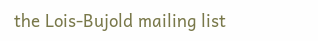the Lois-Bujold mailing list